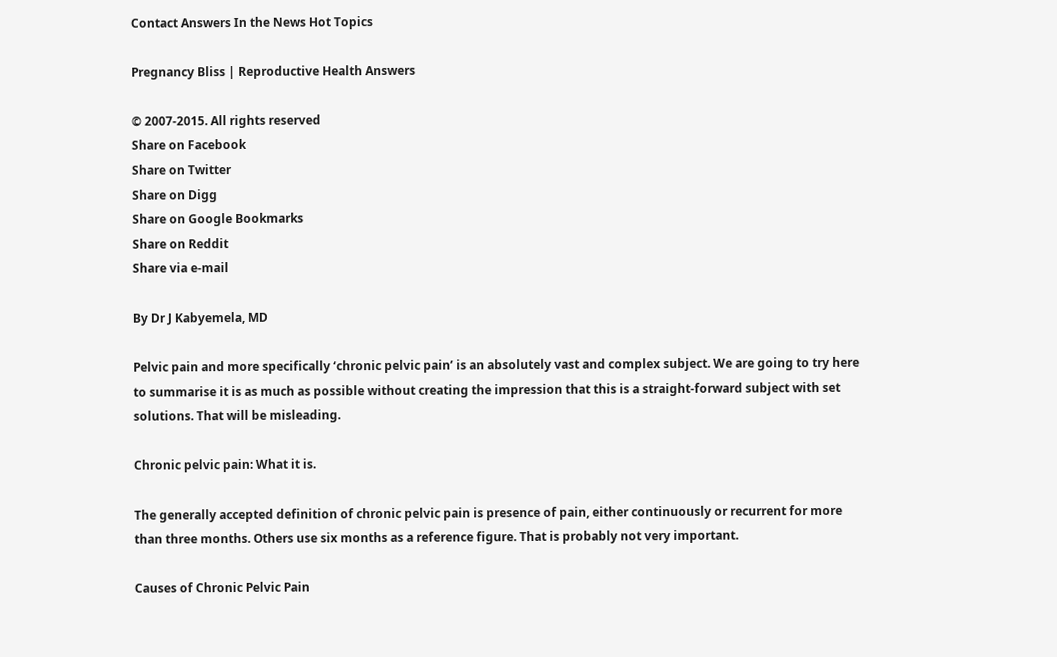Contact Answers In the News Hot Topics

Pregnancy Bliss | Reproductive Health Answers

© 2007-2015. All rights reserved
Share on Facebook
Share on Twitter
Share on Digg
Share on Google Bookmarks
Share on Reddit
Share via e-mail

By Dr J Kabyemela, MD

Pelvic pain and more specifically ‘chronic pelvic pain’ is an absolutely vast and complex subject. We are going to try here to summarise it is as much as possible without creating the impression that this is a straight-forward subject with set solutions. That will be misleading.

Chronic pelvic pain: What it is.

The generally accepted definition of chronic pelvic pain is presence of pain, either continuously or recurrent for more than three months. Others use six months as a reference figure. That is probably not very important.

Causes of Chronic Pelvic Pain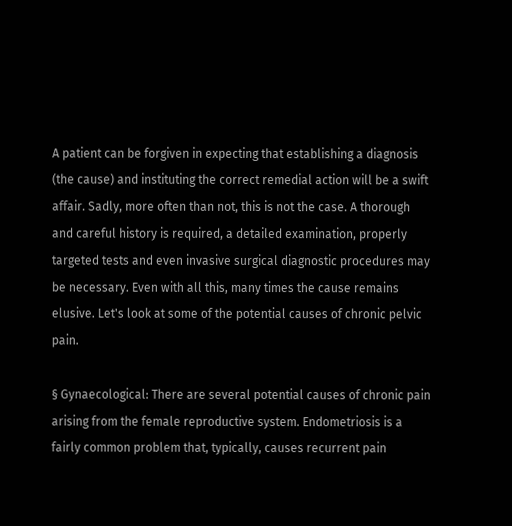A patient can be forgiven in expecting that establishing a diagnosis (the cause) and instituting the correct remedial action will be a swift affair. Sadly, more often than not, this is not the case. A thorough and careful history is required, a detailed examination, properly targeted tests and even invasive surgical diagnostic procedures may be necessary. Even with all this, many times the cause remains elusive. Let's look at some of the potential causes of chronic pelvic pain.

§ Gynaecological: There are several potential causes of chronic pain arising from the female reproductive system. Endometriosis is a fairly common problem that, typically, causes recurrent pain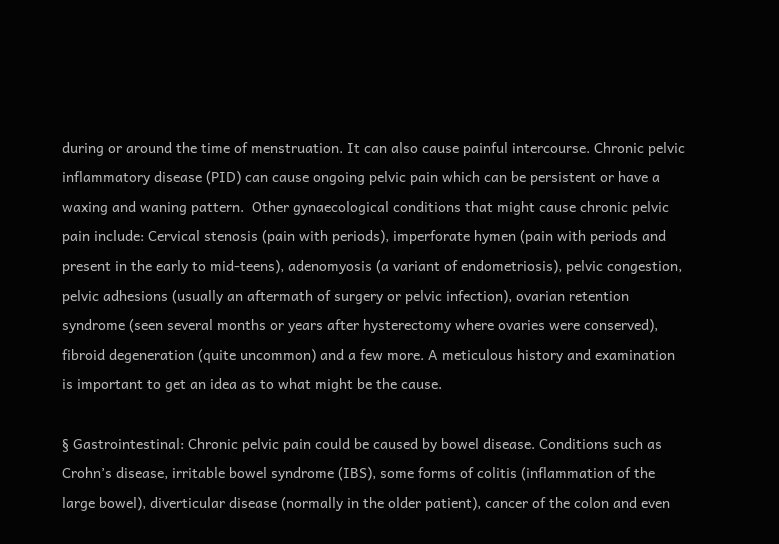during or around the time of menstruation. It can also cause painful intercourse. Chronic pelvic inflammatory disease (PID) can cause ongoing pelvic pain which can be persistent or have a waxing and waning pattern.  Other gynaecological conditions that might cause chronic pelvic pain include: Cervical stenosis (pain with periods), imperforate hymen (pain with periods and present in the early to mid-teens), adenomyosis (a variant of endometriosis), pelvic congestion, pelvic adhesions (usually an aftermath of surgery or pelvic infection), ovarian retention syndrome (seen several months or years after hysterectomy where ovaries were conserved), fibroid degeneration (quite uncommon) and a few more. A meticulous history and examination is important to get an idea as to what might be the cause.

§ Gastrointestinal: Chronic pelvic pain could be caused by bowel disease. Conditions such as Crohn’s disease, irritable bowel syndrome (IBS), some forms of colitis (inflammation of the large bowel), diverticular disease (normally in the older patient), cancer of the colon and even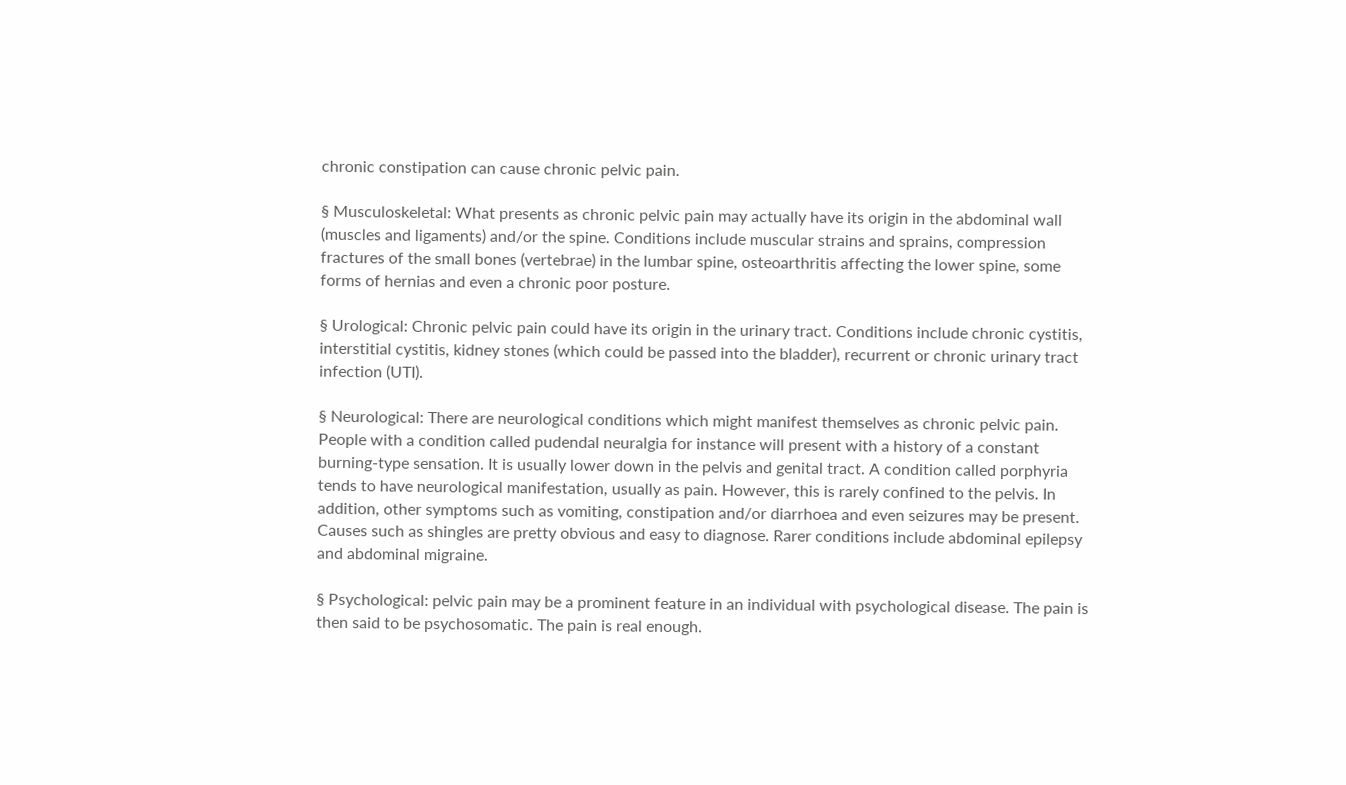chronic constipation can cause chronic pelvic pain.

§ Musculoskeletal: What presents as chronic pelvic pain may actually have its origin in the abdominal wall (muscles and ligaments) and/or the spine. Conditions include muscular strains and sprains, compression fractures of the small bones (vertebrae) in the lumbar spine, osteoarthritis affecting the lower spine, some forms of hernias and even a chronic poor posture.

§ Urological: Chronic pelvic pain could have its origin in the urinary tract. Conditions include chronic cystitis, interstitial cystitis, kidney stones (which could be passed into the bladder), recurrent or chronic urinary tract infection (UTI).

§ Neurological: There are neurological conditions which might manifest themselves as chronic pelvic pain. People with a condition called pudendal neuralgia for instance will present with a history of a constant burning-type sensation. It is usually lower down in the pelvis and genital tract. A condition called porphyria tends to have neurological manifestation, usually as pain. However, this is rarely confined to the pelvis. In addition, other symptoms such as vomiting, constipation and/or diarrhoea and even seizures may be present. Causes such as shingles are pretty obvious and easy to diagnose. Rarer conditions include abdominal epilepsy and abdominal migraine.

§ Psychological: pelvic pain may be a prominent feature in an individual with psychological disease. The pain is then said to be psychosomatic. The pain is real enough.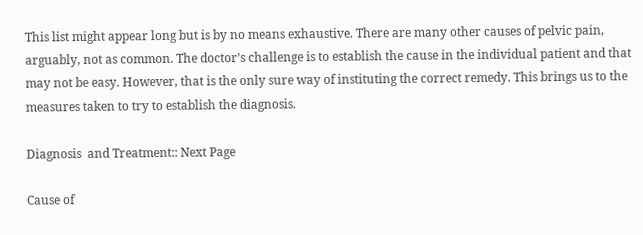This list might appear long but is by no means exhaustive. There are many other causes of pelvic pain, arguably, not as common. The doctor’s challenge is to establish the cause in the individual patient and that may not be easy. However, that is the only sure way of instituting the correct remedy. This brings us to the measures taken to try to establish the diagnosis.

Diagnosis  and Treatment:: Next Page

Cause of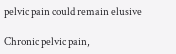pelvic pain could remain elusive

Chronic pelvic pain,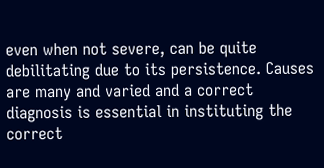even when not severe, can be quite debilitating due to its persistence. Causes are many and varied and a correct diagnosis is essential in instituting the correct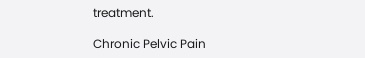treatment.

Chronic Pelvic Pain